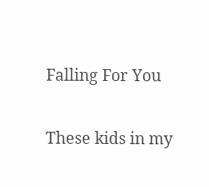Falling For You

These kids in my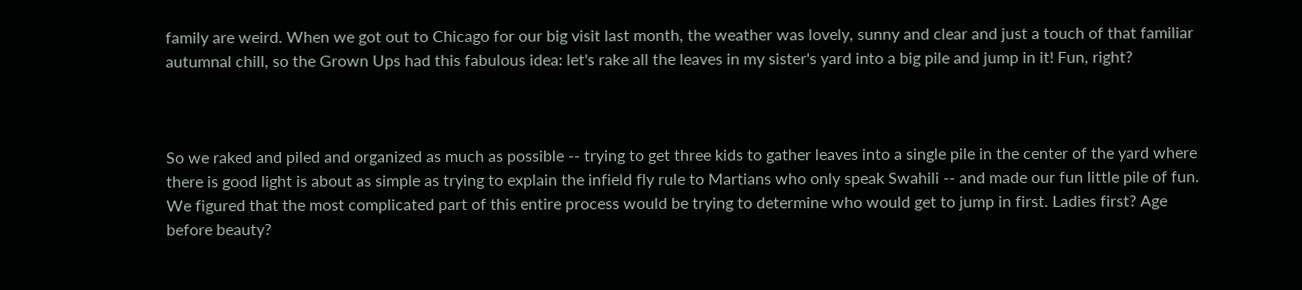family are weird. When we got out to Chicago for our big visit last month, the weather was lovely, sunny and clear and just a touch of that familiar autumnal chill, so the Grown Ups had this fabulous idea: let's rake all the leaves in my sister's yard into a big pile and jump in it! Fun, right?



So we raked and piled and organized as much as possible -- trying to get three kids to gather leaves into a single pile in the center of the yard where there is good light is about as simple as trying to explain the infield fly rule to Martians who only speak Swahili -- and made our fun little pile of fun. We figured that the most complicated part of this entire process would be trying to determine who would get to jump in first. Ladies first? Age before beauty?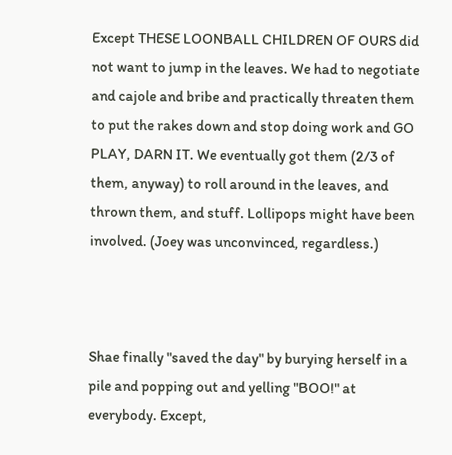Except THESE LOONBALL CHILDREN OF OURS did not want to jump in the leaves. We had to negotiate and cajole and bribe and practically threaten them to put the rakes down and stop doing work and GO PLAY, DARN IT. We eventually got them (2/3 of them, anyway) to roll around in the leaves, and thrown them, and stuff. Lollipops might have been involved. (Joey was unconvinced, regardless.)



Shae finally "saved the day" by burying herself in a pile and popping out and yelling "BOO!" at everybody. Except,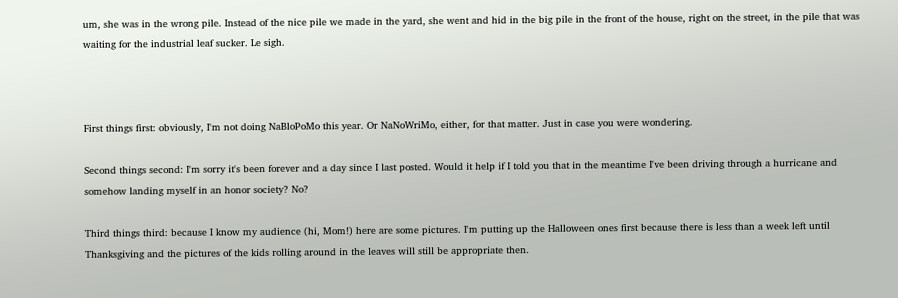um, she was in the wrong pile. Instead of the nice pile we made in the yard, she went and hid in the big pile in the front of the house, right on the street, in the pile that was waiting for the industrial leaf sucker. Le sigh.



First things first: obviously, I'm not doing NaBloPoMo this year. Or NaNoWriMo, either, for that matter. Just in case you were wondering.

Second things second: I'm sorry it's been forever and a day since I last posted. Would it help if I told you that in the meantime I've been driving through a hurricane and somehow landing myself in an honor society? No?

Third things third: because I know my audience (hi, Mom!) here are some pictures. I'm putting up the Halloween ones first because there is less than a week left until Thanksgiving and the pictures of the kids rolling around in the leaves will still be appropriate then.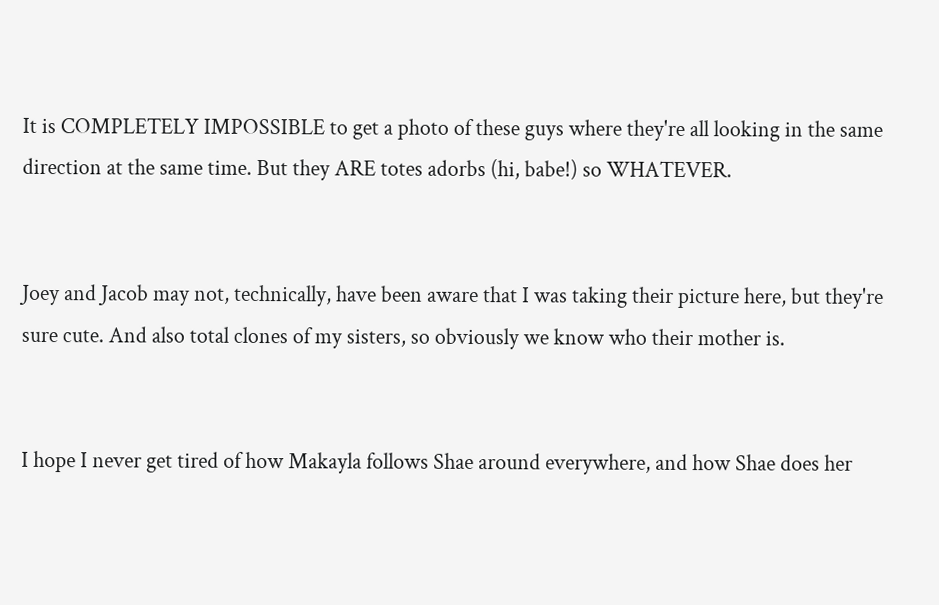It is COMPLETELY IMPOSSIBLE to get a photo of these guys where they're all looking in the same direction at the same time. But they ARE totes adorbs (hi, babe!) so WHATEVER.


Joey and Jacob may not, technically, have been aware that I was taking their picture here, but they're sure cute. And also total clones of my sisters, so obviously we know who their mother is.


I hope I never get tired of how Makayla follows Shae around everywhere, and how Shae does her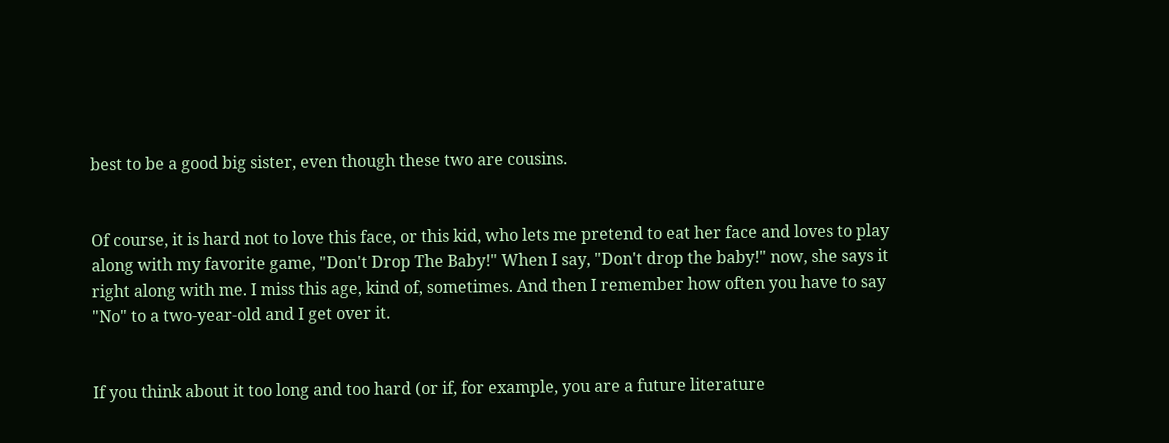best to be a good big sister, even though these two are cousins.


Of course, it is hard not to love this face, or this kid, who lets me pretend to eat her face and loves to play along with my favorite game, "Don't Drop The Baby!" When I say, "Don't drop the baby!" now, she says it right along with me. I miss this age, kind of, sometimes. And then I remember how often you have to say "No" to a two-year-old and I get over it.


If you think about it too long and too hard (or if, for example, you are a future literature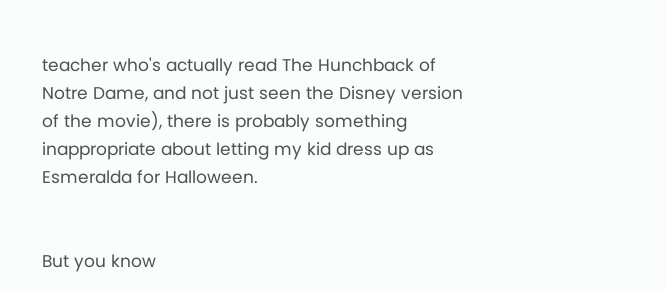teacher who's actually read The Hunchback of Notre Dame, and not just seen the Disney version of the movie), there is probably something inappropriate about letting my kid dress up as Esmeralda for Halloween.


But you know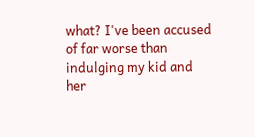what? I've been accused of far worse than indulging my kid and her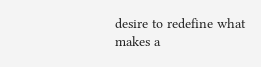desire to redefine what makes a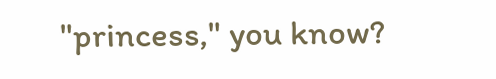"princess," you know?